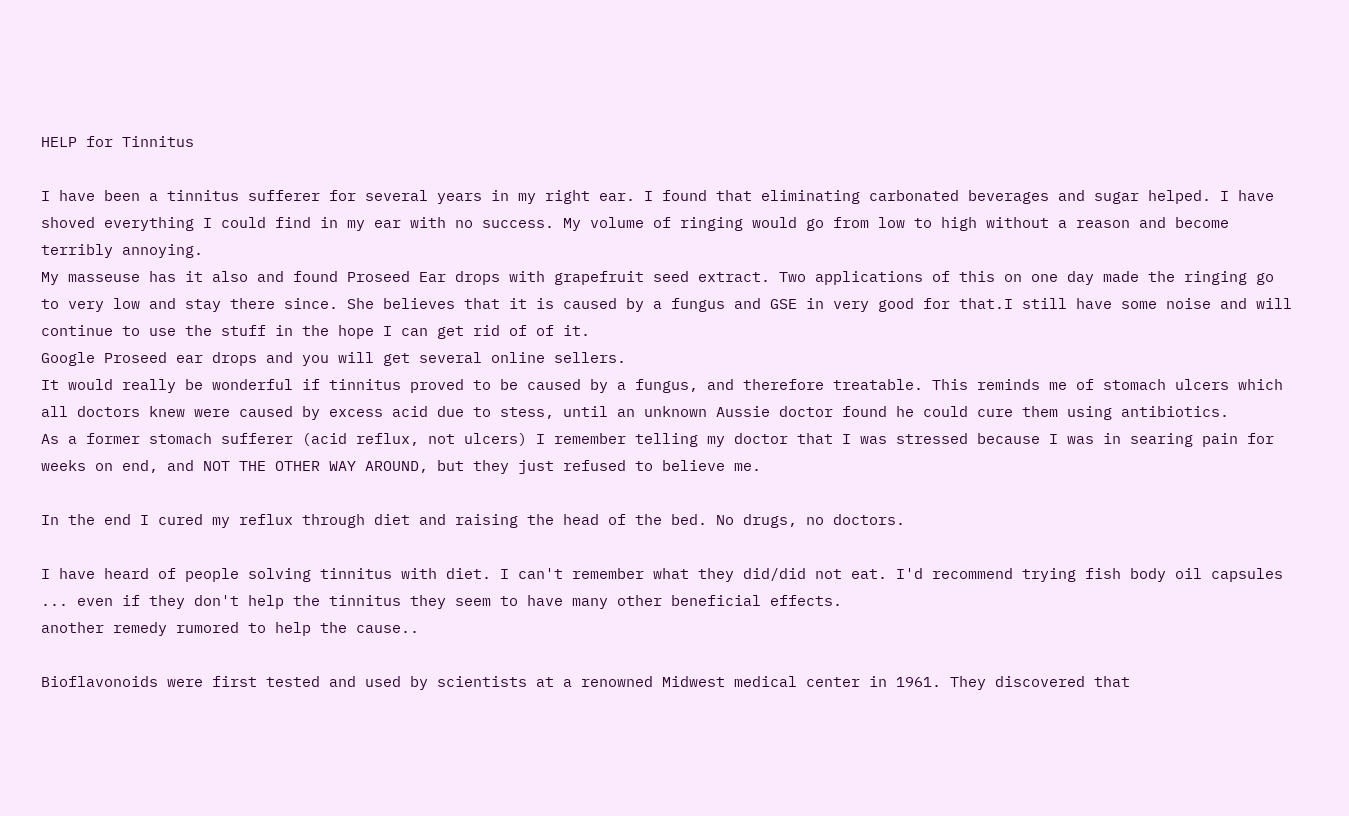HELP for Tinnitus

I have been a tinnitus sufferer for several years in my right ear. I found that eliminating carbonated beverages and sugar helped. I have shoved everything I could find in my ear with no success. My volume of ringing would go from low to high without a reason and become terribly annoying.
My masseuse has it also and found Proseed Ear drops with grapefruit seed extract. Two applications of this on one day made the ringing go to very low and stay there since. She believes that it is caused by a fungus and GSE in very good for that.I still have some noise and will continue to use the stuff in the hope I can get rid of of it.
Google Proseed ear drops and you will get several online sellers.
It would really be wonderful if tinnitus proved to be caused by a fungus, and therefore treatable. This reminds me of stomach ulcers which all doctors knew were caused by excess acid due to stess, until an unknown Aussie doctor found he could cure them using antibiotics.
As a former stomach sufferer (acid reflux, not ulcers) I remember telling my doctor that I was stressed because I was in searing pain for weeks on end, and NOT THE OTHER WAY AROUND, but they just refused to believe me.

In the end I cured my reflux through diet and raising the head of the bed. No drugs, no doctors.

I have heard of people solving tinnitus with diet. I can't remember what they did/did not eat. I'd recommend trying fish body oil capsules ... even if they don't help the tinnitus they seem to have many other beneficial effects.
another remedy rumored to help the cause..

Bioflavonoids were first tested and used by scientists at a renowned Midwest medical center in 1961. They discovered that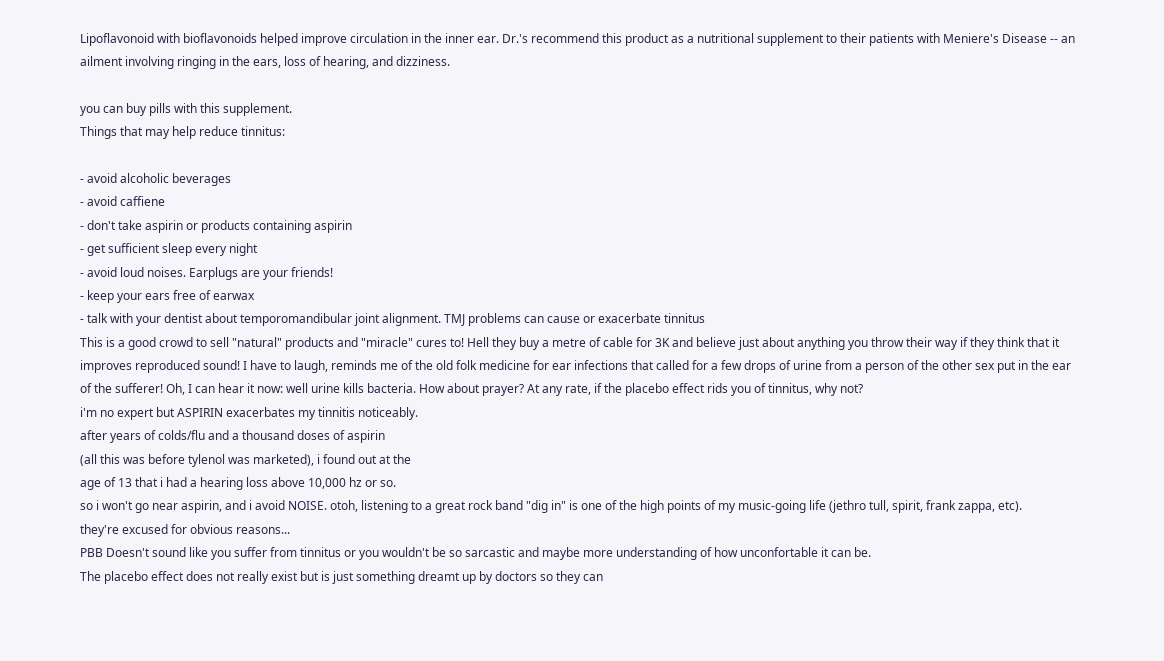Lipoflavonoid with bioflavonoids helped improve circulation in the inner ear. Dr.'s recommend this product as a nutritional supplement to their patients with Meniere's Disease -- an ailment involving ringing in the ears, loss of hearing, and dizziness.

you can buy pills with this supplement.
Things that may help reduce tinnitus:

- avoid alcoholic beverages
- avoid caffiene
- don't take aspirin or products containing aspirin
- get sufficient sleep every night
- avoid loud noises. Earplugs are your friends!
- keep your ears free of earwax
- talk with your dentist about temporomandibular joint alignment. TMJ problems can cause or exacerbate tinnitus
This is a good crowd to sell "natural" products and "miracle" cures to! Hell they buy a metre of cable for 3K and believe just about anything you throw their way if they think that it improves reproduced sound! I have to laugh, reminds me of the old folk medicine for ear infections that called for a few drops of urine from a person of the other sex put in the ear of the sufferer! Oh, I can hear it now: well urine kills bacteria. How about prayer? At any rate, if the placebo effect rids you of tinnitus, why not?
i'm no expert but ASPIRIN exacerbates my tinnitis noticeably.
after years of colds/flu and a thousand doses of aspirin
(all this was before tylenol was marketed), i found out at the
age of 13 that i had a hearing loss above 10,000 hz or so.
so i won't go near aspirin, and i avoid NOISE. otoh, listening to a great rock band "dig in" is one of the high points of my music-going life (jethro tull, spirit, frank zappa, etc).
they're excused for obvious reasons...
PBB Doesn't sound like you suffer from tinnitus or you wouldn't be so sarcastic and maybe more understanding of how unconfortable it can be.
The placebo effect does not really exist but is just something dreamt up by doctors so they can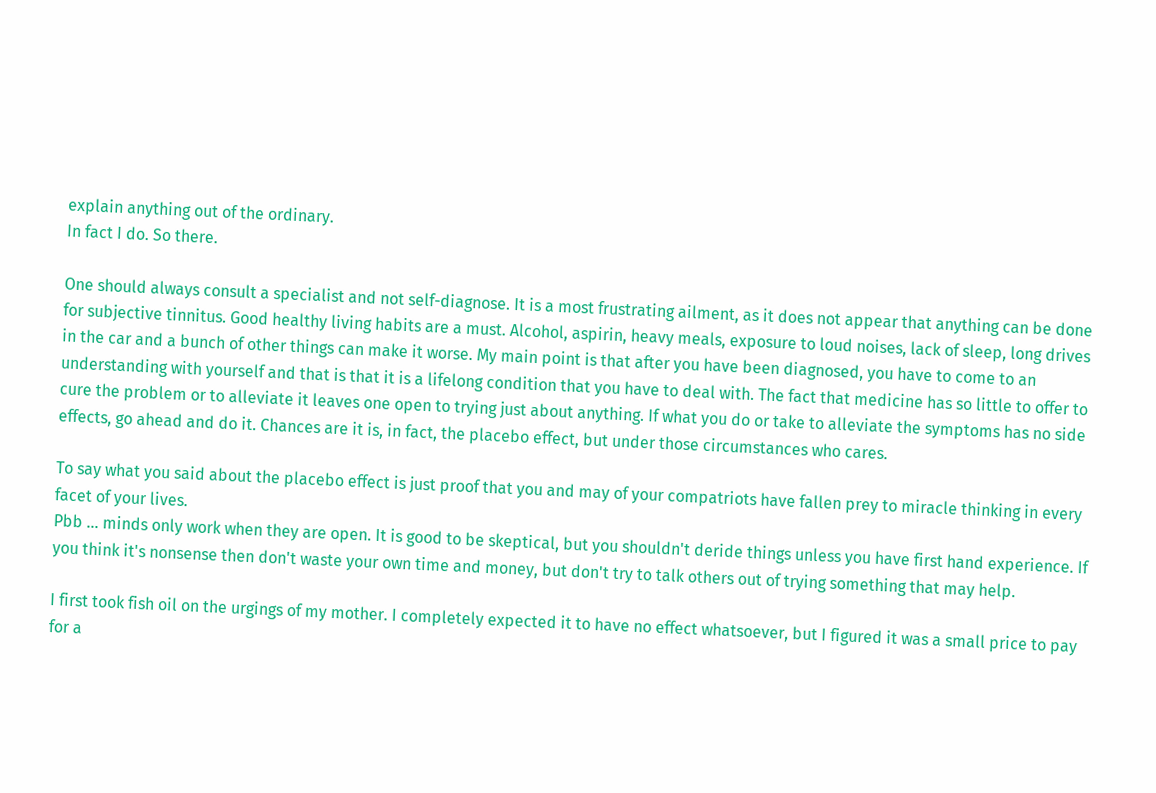explain anything out of the ordinary.
In fact I do. So there.

One should always consult a specialist and not self-diagnose. It is a most frustrating ailment, as it does not appear that anything can be done for subjective tinnitus. Good healthy living habits are a must. Alcohol, aspirin, heavy meals, exposure to loud noises, lack of sleep, long drives in the car and a bunch of other things can make it worse. My main point is that after you have been diagnosed, you have to come to an understanding with yourself and that is that it is a lifelong condition that you have to deal with. The fact that medicine has so little to offer to cure the problem or to alleviate it leaves one open to trying just about anything. If what you do or take to alleviate the symptoms has no side effects, go ahead and do it. Chances are it is, in fact, the placebo effect, but under those circumstances who cares.

To say what you said about the placebo effect is just proof that you and may of your compatriots have fallen prey to miracle thinking in every facet of your lives.
Pbb ... minds only work when they are open. It is good to be skeptical, but you shouldn't deride things unless you have first hand experience. If you think it's nonsense then don't waste your own time and money, but don't try to talk others out of trying something that may help.

I first took fish oil on the urgings of my mother. I completely expected it to have no effect whatsoever, but I figured it was a small price to pay for a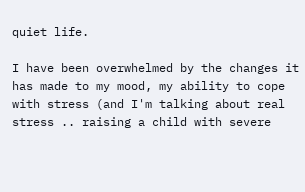quiet life.

I have been overwhelmed by the changes it has made to my mood, my ability to cope with stress (and I'm talking about real stress .. raising a child with severe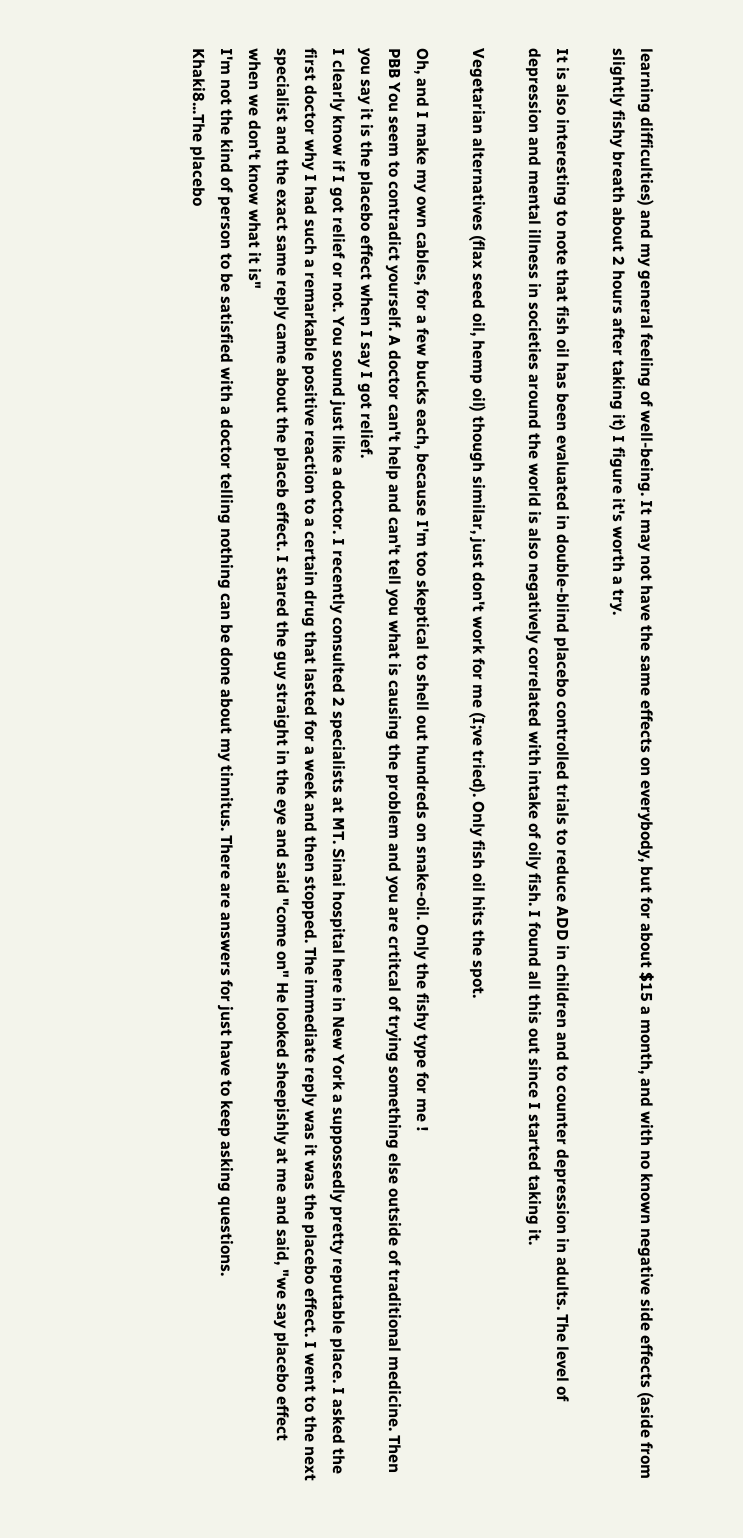learning difficulties) and my general feeling of well-being. It may not have the same effects on everybody, but for about $15 a month, and with no known negative side effects (aside from slightly fishy breath about 2 hours after taking it) I figure it's worth a try.

It is also interesting to note that fish oil has been evaluated in double-blind placebo controlled trials to reduce ADD in children and to counter depression in adults. The level of depression and mental illness in societies around the world is also negatively correlated with intake of oily fish. I found all this out since I started taking it.

Vegetarian alternatives (flax seed oil, hemp oil) though similar, just don't work for me (I;ve tried). Only fish oil hits the spot.

Oh, and I make my own cables, for a few bucks each, because I'm too skeptical to shell out hundreds on snake-oil. Only the fishy type for me !
PBB You seem to contradict yourself. A doctor can't help and can't tell you what is causing the problem and you are crtitcal of trying something else outside of traditional medicine. Then you say it is the placebo effect when I say I got relief.
I clearly know if I got relief or not. You sound just like a doctor. I recently consulted 2 specialists at MT. Sinai hospital here in New York a suppossedly pretty reputable place. I asked the first doctor why I had such a remarkable positive reaction to a certain drug that lasted for a week and then stopped. The immediate reply was it was the placebo effect. I went to the next specialist and the exact same reply came about the placeb effect. I stared the guy straight in the eye and said "come on" He looked sheepishly at me and said, "we say placebo effect when we don't know what it is"
I'm not the kind of person to be satisfied with a doctor telling nothing can be done about my tinnitus. There are answers for just have to keep asking questions.
Khaki8...The placebo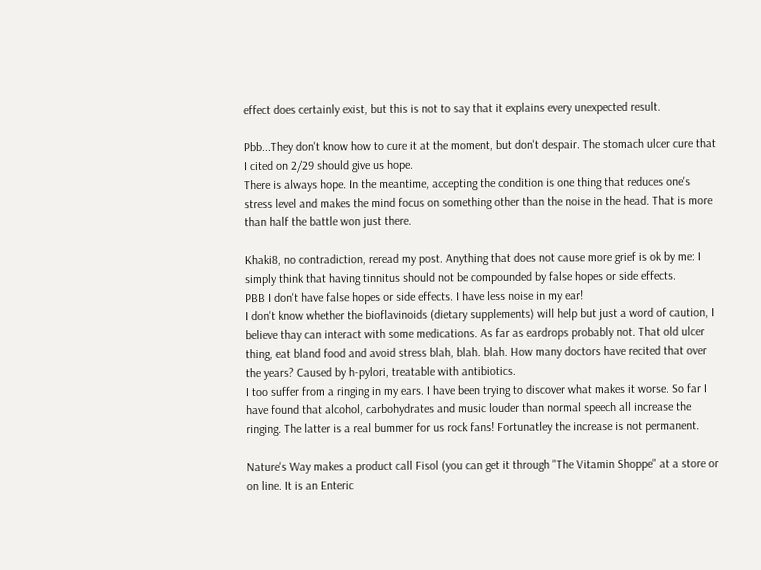effect does certainly exist, but this is not to say that it explains every unexpected result.

Pbb...They don't know how to cure it at the moment, but don't despair. The stomach ulcer cure that I cited on 2/29 should give us hope.
There is always hope. In the meantime, accepting the condition is one thing that reduces one's stress level and makes the mind focus on something other than the noise in the head. That is more than half the battle won just there.

Khaki8, no contradiction, reread my post. Anything that does not cause more grief is ok by me: I simply think that having tinnitus should not be compounded by false hopes or side effects.
PBB I don't have false hopes or side effects. I have less noise in my ear!
I don't know whether the bioflavinoids (dietary supplements) will help but just a word of caution, I believe thay can interact with some medications. As far as eardrops probably not. That old ulcer thing, eat bland food and avoid stress blah, blah. blah. How many doctors have recited that over the years? Caused by h-pylori, treatable with antibiotics.
I too suffer from a ringing in my ears. I have been trying to discover what makes it worse. So far I have found that alcohol, carbohydrates and music louder than normal speech all increase the ringing. The latter is a real bummer for us rock fans! Fortunatley the increase is not permanent.

Nature's Way makes a product call Fisol (you can get it through "The Vitamin Shoppe" at a store or on line. It is an Enteric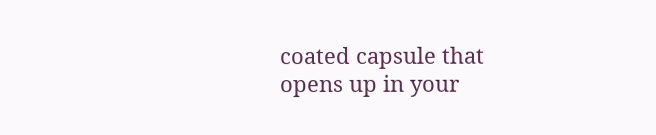coated capsule that opens up in your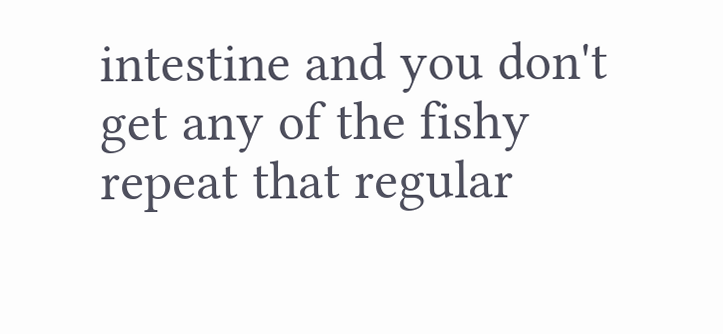intestine and you don't get any of the fishy repeat that regular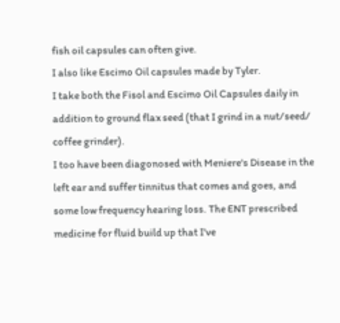fish oil capsules can often give.
I also like Escimo Oil capsules made by Tyler.
I take both the Fisol and Escimo Oil Capsules daily in addition to ground flax seed (that I grind in a nut/seed/ coffee grinder).
I too have been diagonosed with Meniere's Disease in the left ear and suffer tinnitus that comes and goes, and some low frequency hearing loss. The ENT prescribed medicine for fluid build up that I've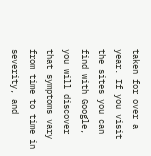taken for over a year. If you visit the sites you can find with Google, you will discover that symptoms vary from time to time in severity, and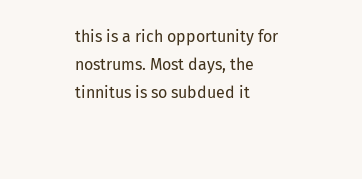this is a rich opportunity for nostrums. Most days, the tinnitus is so subdued it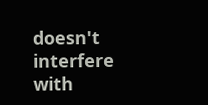doesn't interfere with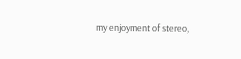my enjoyment of stereo,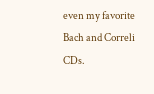even my favorite Bach and Correli CDs.